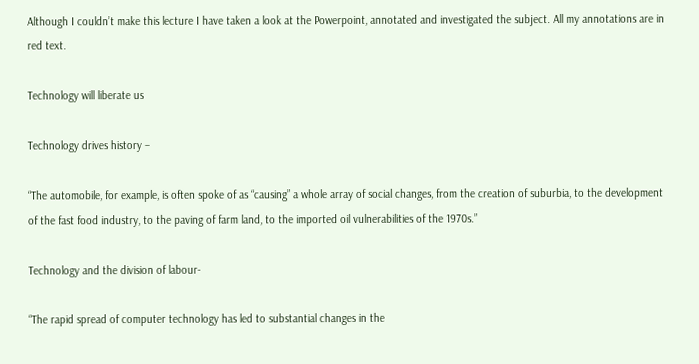Although I couldn’t make this lecture I have taken a look at the Powerpoint, annotated and investigated the subject. All my annotations are in red text.

Technology will liberate us

Technology drives history –

“The automobile, for example, is often spoke of as “causing” a whole array of social changes, from the creation of suburbia, to the development of the fast food industry, to the paving of farm land, to the imported oil vulnerabilities of the 1970s.”

Technology and the division of labour-

“The rapid spread of computer technology has led to substantial changes in the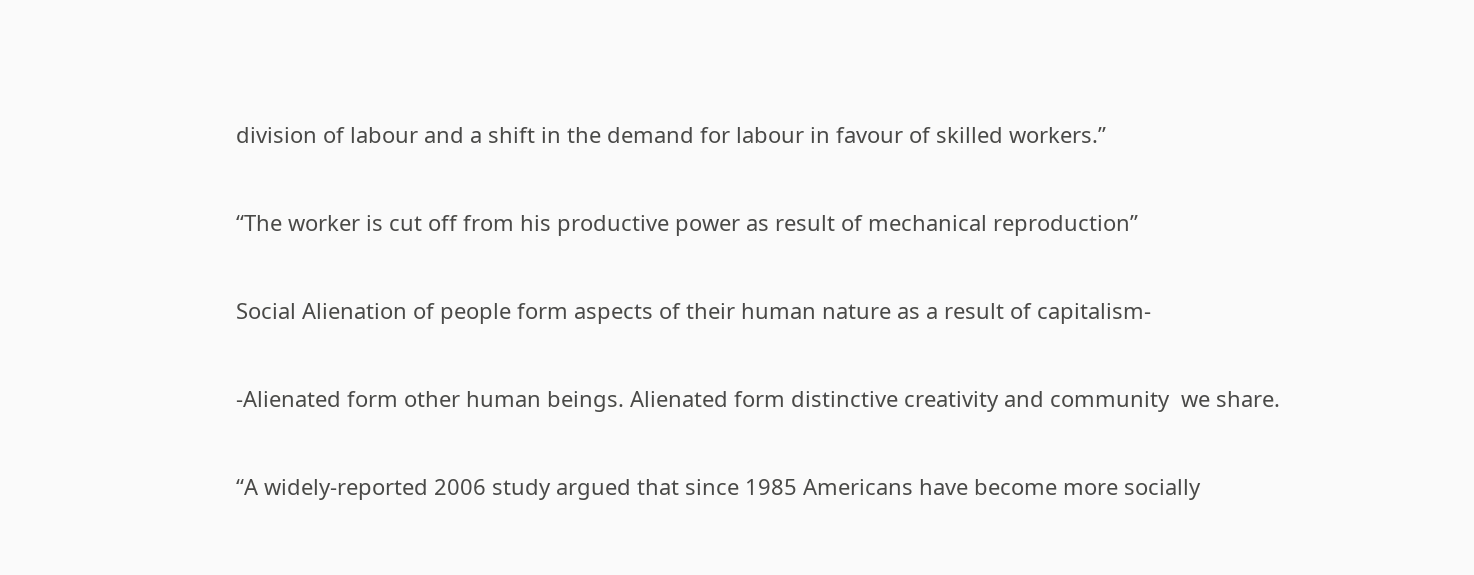division of labour and a shift in the demand for labour in favour of skilled workers.”

“The worker is cut off from his productive power as result of mechanical reproduction”

Social Alienation of people form aspects of their human nature as a result of capitalism-

-Alienated form other human beings. Alienated form distinctive creativity and community  we share.

“A widely-reported 2006 study argued that since 1985 Americans have become more socially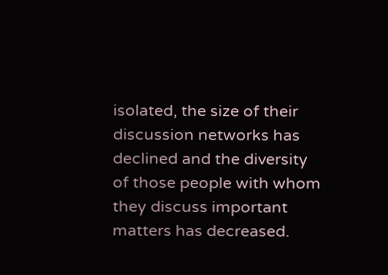isolated, the size of their discussion networks has declined and the diversity of those people with whom they discuss important matters has decreased.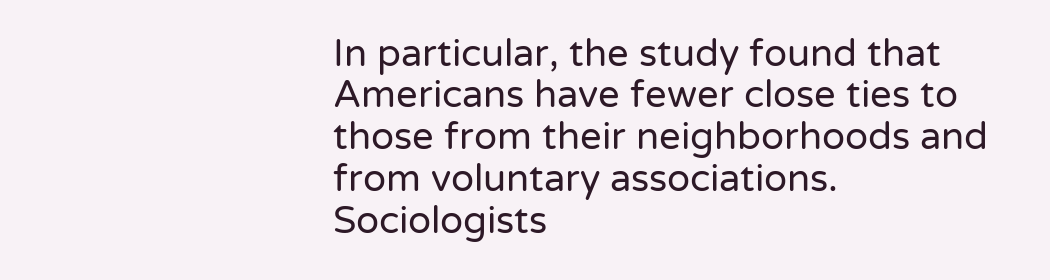In particular, the study found that Americans have fewer close ties to those from their neighborhoods and from voluntary associations. Sociologists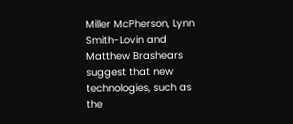Miller McPherson, Lynn Smith-Lovin and Matthew Brashears suggest that new technologies, such as the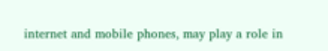internet and mobile phones, may play a role in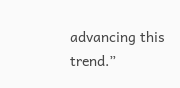advancing this trend.”